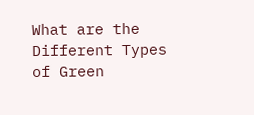What are the Different Types of Green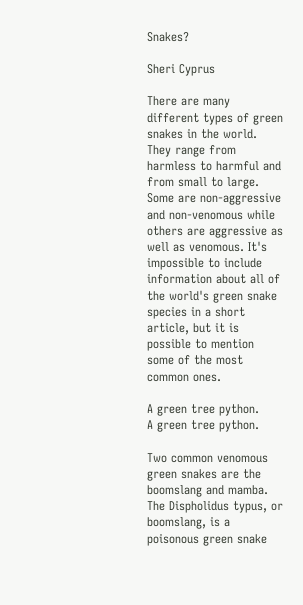Snakes?

Sheri Cyprus

There are many different types of green snakes in the world. They range from harmless to harmful and from small to large. Some are non-aggressive and non-venomous while others are aggressive as well as venomous. It's impossible to include information about all of the world's green snake species in a short article, but it is possible to mention some of the most common ones.

A green tree python.
A green tree python.

Two common venomous green snakes are the boomslang and mamba. The Dispholidus typus, or boomslang, is a poisonous green snake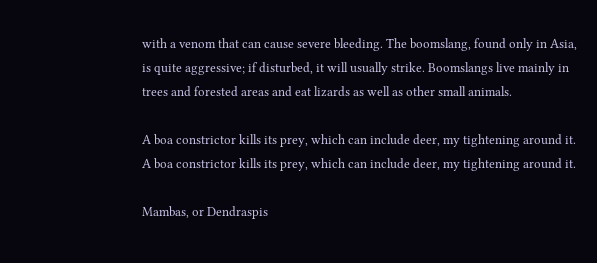with a venom that can cause severe bleeding. The boomslang, found only in Asia, is quite aggressive; if disturbed, it will usually strike. Boomslangs live mainly in trees and forested areas and eat lizards as well as other small animals.

A boa constrictor kills its prey, which can include deer, my tightening around it.
A boa constrictor kills its prey, which can include deer, my tightening around it.

Mambas, or Dendraspis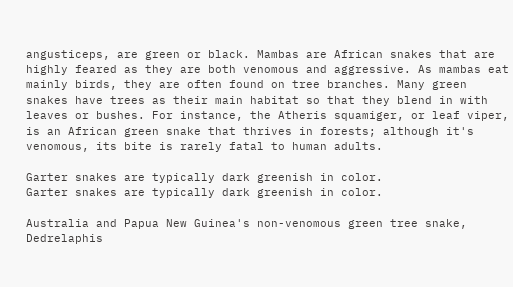angusticeps, are green or black. Mambas are African snakes that are highly feared as they are both venomous and aggressive. As mambas eat mainly birds, they are often found on tree branches. Many green snakes have trees as their main habitat so that they blend in with leaves or bushes. For instance, the Atheris squamiger, or leaf viper, is an African green snake that thrives in forests; although it's venomous, its bite is rarely fatal to human adults.

Garter snakes are typically dark greenish in color.
Garter snakes are typically dark greenish in color.

Australia and Papua New Guinea's non-venomous green tree snake, Dedrelaphis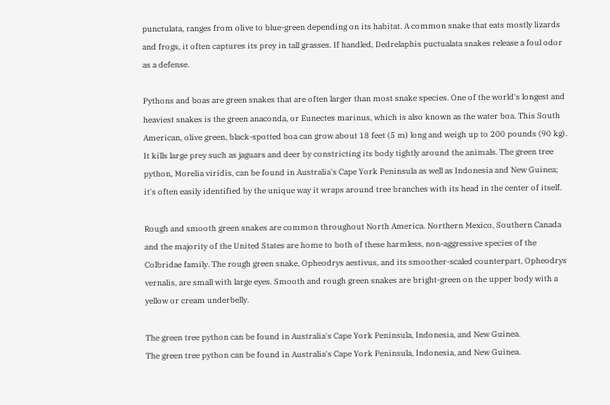punctulata, ranges from olive to blue-green depending on its habitat. A common snake that eats mostly lizards and frogs, it often captures its prey in tall grasses. If handled, Dedrelaphis puctualata snakes release a foul odor as a defense.

Pythons and boas are green snakes that are often larger than most snake species. One of the world's longest and heaviest snakes is the green anaconda, or Eunectes marinus, which is also known as the water boa. This South American, olive green, black-spotted boa can grow about 18 feet (5 m) long and weigh up to 200 pounds (90 kg). It kills large prey such as jaguars and deer by constricting its body tightly around the animals. The green tree python, Morelia viridis, can be found in Australia's Cape York Peninsula as well as Indonesia and New Guinea; it's often easily identified by the unique way it wraps around tree branches with its head in the center of itself.

Rough and smooth green snakes are common throughout North America. Northern Mexico, Southern Canada and the majority of the United States are home to both of these harmless, non-aggressive species of the Colbridae family. The rough green snake, Opheodrys aestivus, and its smoother-scaled counterpart, Opheodrys vernalis, are small with large eyes. Smooth and rough green snakes are bright-green on the upper body with a yellow or cream underbelly.

The green tree python can be found in Australia's Cape York Peninsula, Indonesia, and New Guinea.
The green tree python can be found in Australia's Cape York Peninsula, Indonesia, and New Guinea.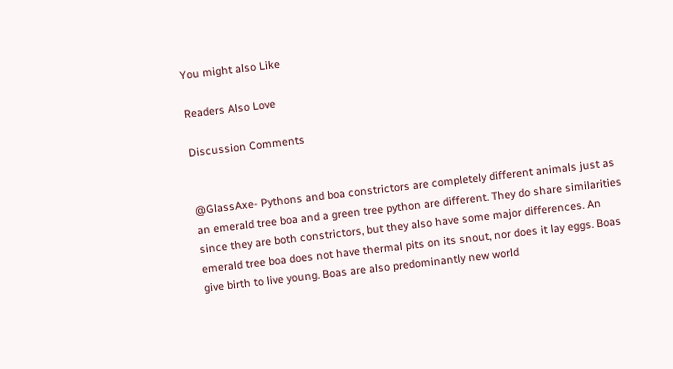You might also Like

Readers Also Love

Discussion Comments


@GlassAxe- Pythons and boa constrictors are completely different animals just as an emerald tree boa and a green tree python are different. They do share similarities since they are both constrictors, but they also have some major differences. An emerald tree boa does not have thermal pits on its snout, nor does it lay eggs. Boas give birth to live young. Boas are also predominantly new world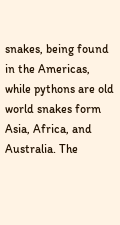snakes, being found in the Americas, while pythons are old world snakes form Asia, Africa, and Australia. The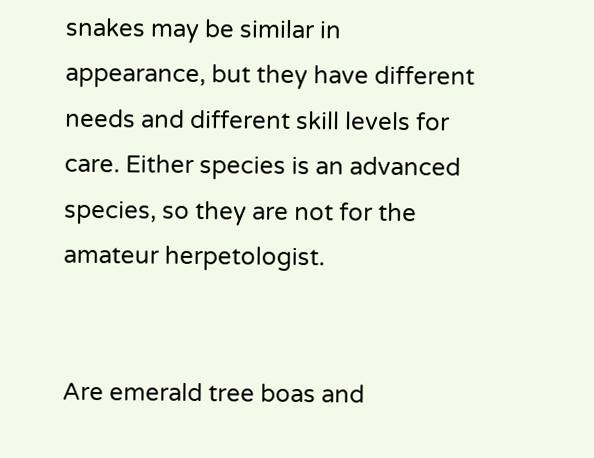snakes may be similar in appearance, but they have different needs and different skill levels for care. Either species is an advanced species, so they are not for the amateur herpetologist.


Are emerald tree boas and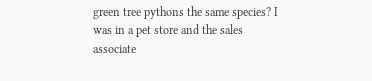green tree pythons the same species? I was in a pet store and the sales associate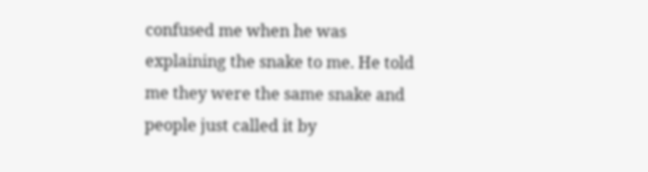confused me when he was explaining the snake to me. He told me they were the same snake and people just called it by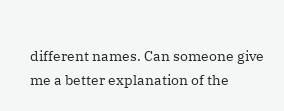different names. Can someone give me a better explanation of the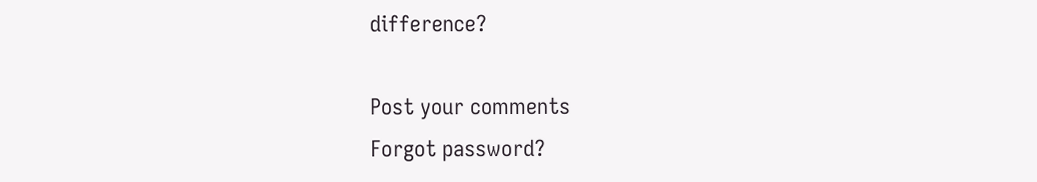difference?

Post your comments
Forgot password?